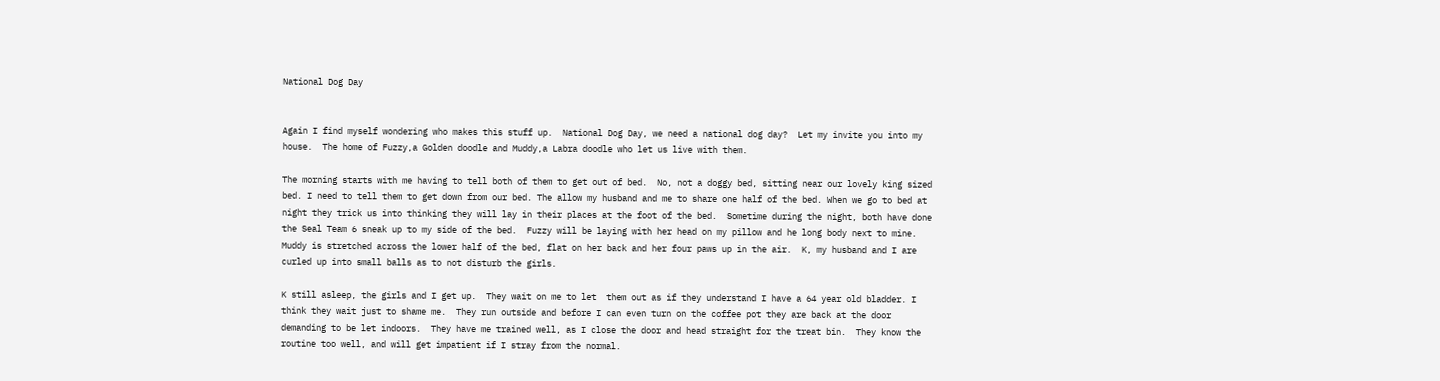National Dog Day


Again I find myself wondering who makes this stuff up.  National Dog Day, we need a national dog day?  Let my invite you into my house.  The home of Fuzzy,a Golden doodle and Muddy,a Labra doodle who let us live with them.

The morning starts with me having to tell both of them to get out of bed.  No, not a doggy bed, sitting near our lovely king sized bed. I need to tell them to get down from our bed. The allow my husband and me to share one half of the bed. When we go to bed at night they trick us into thinking they will lay in their places at the foot of the bed.  Sometime during the night, both have done the Seal Team 6 sneak up to my side of the bed.  Fuzzy will be laying with her head on my pillow and he long body next to mine.  Muddy is stretched across the lower half of the bed, flat on her back and her four paws up in the air.  K, my husband and I are curled up into small balls as to not disturb the girls.

K still asleep, the girls and I get up.  They wait on me to let  them out as if they understand I have a 64 year old bladder. I think they wait just to shame me.  They run outside and before I can even turn on the coffee pot they are back at the door demanding to be let indoors.  They have me trained well, as I close the door and head straight for the treat bin.  They know the routine too well, and will get impatient if I stray from the normal.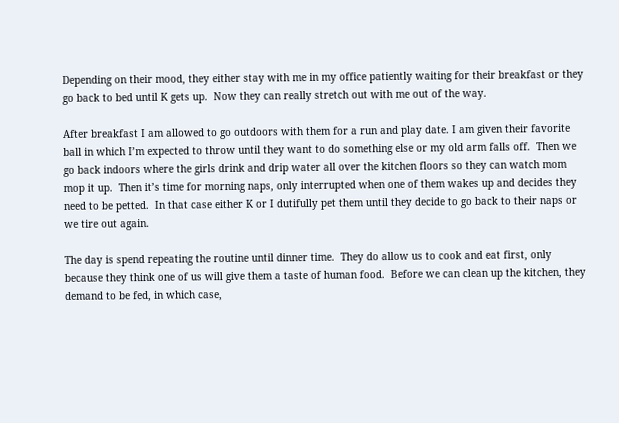Depending on their mood, they either stay with me in my office patiently waiting for their breakfast or they go back to bed until K gets up.  Now they can really stretch out with me out of the way.

After breakfast I am allowed to go outdoors with them for a run and play date. I am given their favorite ball in which I’m expected to throw until they want to do something else or my old arm falls off.  Then we go back indoors where the girls drink and drip water all over the kitchen floors so they can watch mom mop it up.  Then it’s time for morning naps, only interrupted when one of them wakes up and decides they need to be petted.  In that case either K or I dutifully pet them until they decide to go back to their naps or we tire out again.

The day is spend repeating the routine until dinner time.  They do allow us to cook and eat first, only because they think one of us will give them a taste of human food.  Before we can clean up the kitchen, they demand to be fed, in which case,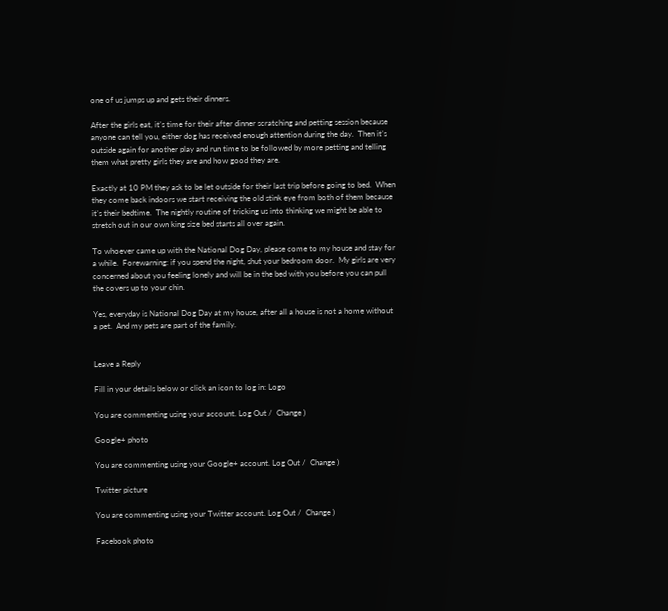one of us jumps up and gets their dinners.

After the girls eat, it’s time for their after dinner scratching and petting session because anyone can tell you, either dog has received enough attention during the day.  Then it’s outside again for another play and run time to be followed by more petting and telling them what pretty girls they are and how good they are.

Exactly at 10 PM they ask to be let outside for their last trip before going to bed.  When they come back indoors we start receiving the old stink eye from both of them because it’s their bedtime.  The nightly routine of tricking us into thinking we might be able to stretch out in our own king size bed starts all over again.

To whoever came up with the National Dog Day, please come to my house and stay for a while.  Forewarning: if you spend the night, shut your bedroom door.  My girls are very concerned about you feeling lonely and will be in the bed with you before you can pull the covers up to your chin.

Yes, everyday is National Dog Day at my house, after all a house is not a home without a pet.  And my pets are part of the family.


Leave a Reply

Fill in your details below or click an icon to log in: Logo

You are commenting using your account. Log Out /  Change )

Google+ photo

You are commenting using your Google+ account. Log Out /  Change )

Twitter picture

You are commenting using your Twitter account. Log Out /  Change )

Facebook photo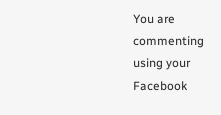You are commenting using your Facebook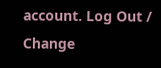account. Log Out /  Change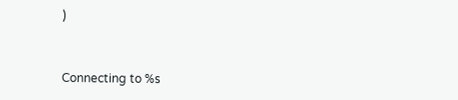)


Connecting to %s